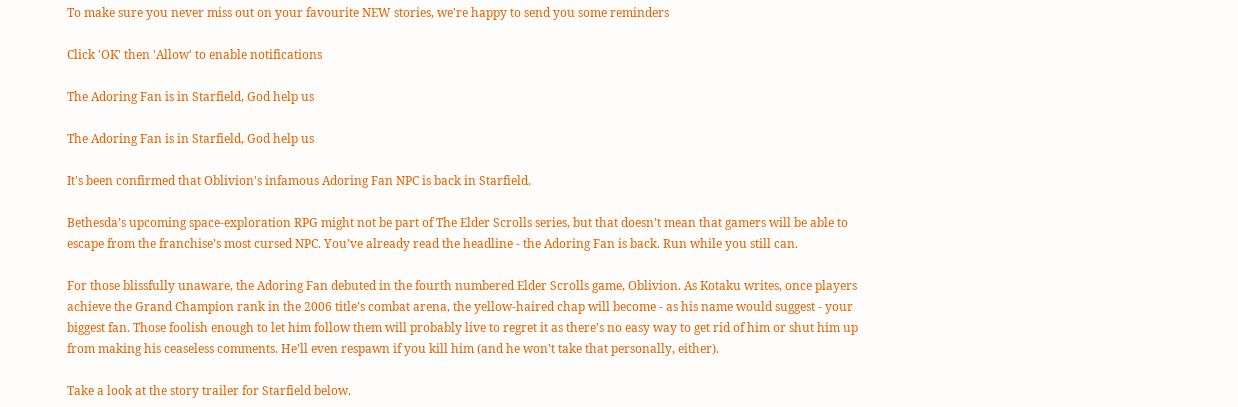To make sure you never miss out on your favourite NEW stories, we're happy to send you some reminders

Click 'OK' then 'Allow' to enable notifications

The Adoring Fan is in Starfield, God help us

The Adoring Fan is in Starfield, God help us

It's been confirmed that Oblivion's infamous Adoring Fan NPC is back in Starfield.

Bethesda’s upcoming space-exploration RPG might not be part of The Elder Scrolls series, but that doesn’t mean that gamers will be able to escape from the franchise’s most cursed NPC. You’ve already read the headline - the Adoring Fan is back. Run while you still can.

For those blissfully unaware, the Adoring Fan debuted in the fourth numbered Elder Scrolls game, Oblivion. As Kotaku writes, once players achieve the Grand Champion rank in the 2006 title’s combat arena, the yellow-haired chap will become - as his name would suggest - your biggest fan. Those foolish enough to let him follow them will probably live to regret it as there’s no easy way to get rid of him or shut him up from making his ceaseless comments. He’ll even respawn if you kill him (and he won’t take that personally, either).

Take a look at the story trailer for Starfield below.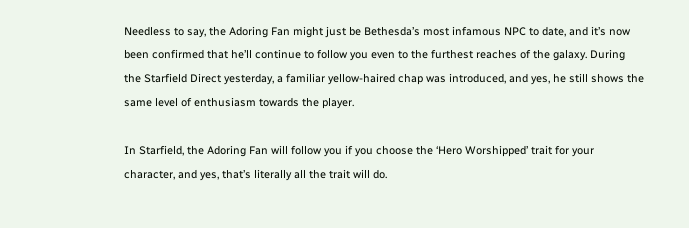Needless to say, the Adoring Fan might just be Bethesda’s most infamous NPC to date, and it’s now been confirmed that he’ll continue to follow you even to the furthest reaches of the galaxy. During the Starfield Direct yesterday, a familiar yellow-haired chap was introduced, and yes, he still shows the same level of enthusiasm towards the player.

In Starfield, the Adoring Fan will follow you if you choose the ‘Hero Worshipped’ trait for your character, and yes, that’s literally all the trait will do.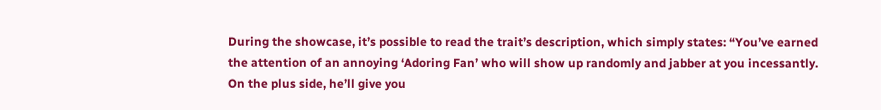During the showcase, it’s possible to read the trait’s description, which simply states: “You’ve earned the attention of an annoying ‘Adoring Fan’ who will show up randomly and jabber at you incessantly. On the plus side, he’ll give you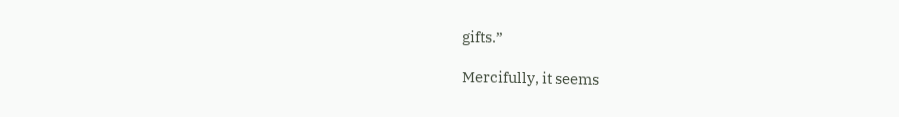gifts.”

Mercifully, it seems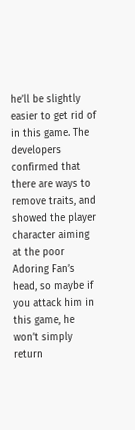he’ll be slightly easier to get rid of in this game. The developers confirmed that there are ways to remove traits, and showed the player character aiming at the poor Adoring Fan’s head, so maybe if you attack him in this game, he won’t simply return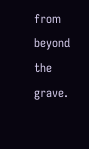from beyond the grave.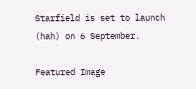Starfield is set to launch (hah) on 6 September.

Featured Image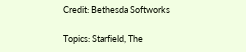Credit: Bethesda Softworks

Topics: Starfield, The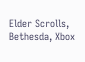Elder Scrolls, Bethesda, Xbox